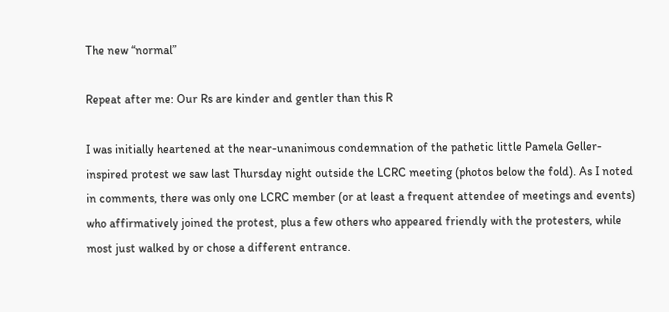The new “normal”

Repeat after me: Our Rs are kinder and gentler than this R

I was initially heartened at the near-unanimous condemnation of the pathetic little Pamela Geller-inspired protest we saw last Thursday night outside the LCRC meeting (photos below the fold). As I noted in comments, there was only one LCRC member (or at least a frequent attendee of meetings and events) who affirmatively joined the protest, plus a few others who appeared friendly with the protesters, while most just walked by or chose a different entrance.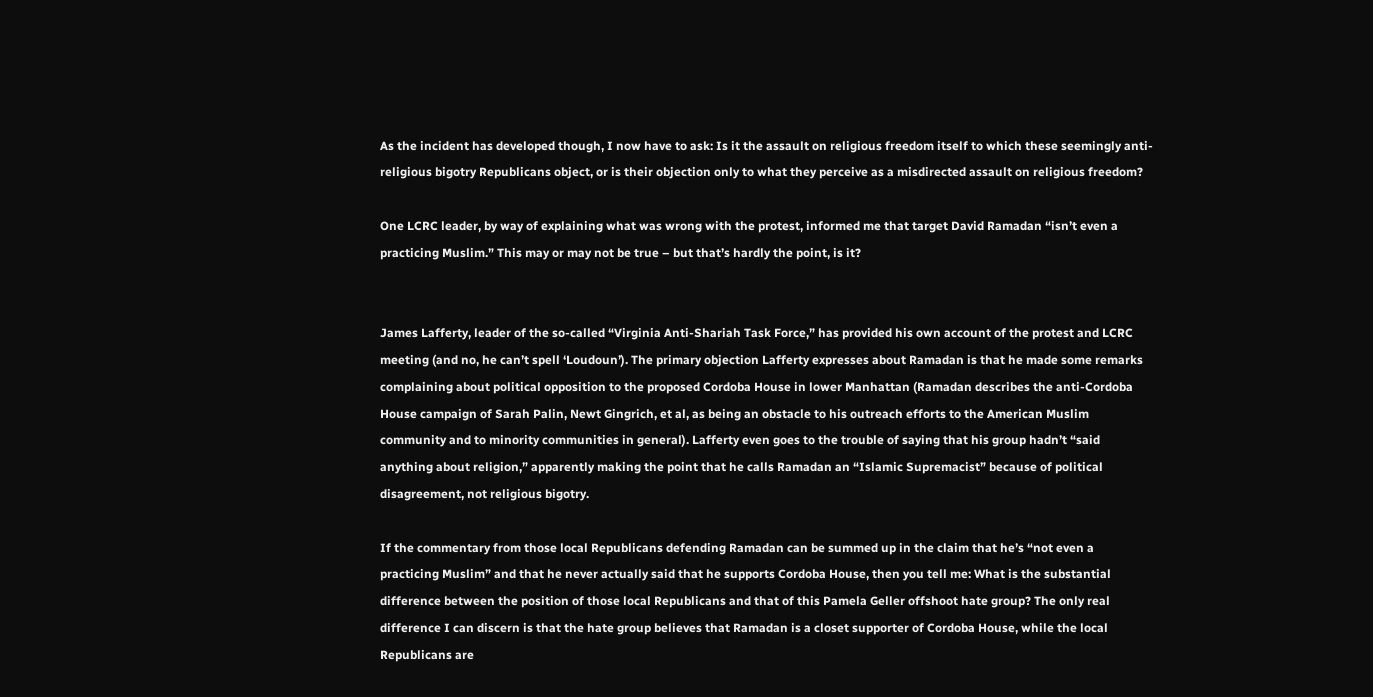As the incident has developed though, I now have to ask: Is it the assault on religious freedom itself to which these seemingly anti-religious bigotry Republicans object, or is their objection only to what they perceive as a misdirected assault on religious freedom?

One LCRC leader, by way of explaining what was wrong with the protest, informed me that target David Ramadan “isn’t even a practicing Muslim.” This may or may not be true – but that’s hardly the point, is it?


James Lafferty, leader of the so-called “Virginia Anti-Shariah Task Force,” has provided his own account of the protest and LCRC meeting (and no, he can’t spell ‘Loudoun’). The primary objection Lafferty expresses about Ramadan is that he made some remarks complaining about political opposition to the proposed Cordoba House in lower Manhattan (Ramadan describes the anti-Cordoba House campaign of Sarah Palin, Newt Gingrich, et al, as being an obstacle to his outreach efforts to the American Muslim community and to minority communities in general). Lafferty even goes to the trouble of saying that his group hadn’t “said anything about religion,” apparently making the point that he calls Ramadan an “Islamic Supremacist” because of political disagreement, not religious bigotry.

If the commentary from those local Republicans defending Ramadan can be summed up in the claim that he’s “not even a practicing Muslim” and that he never actually said that he supports Cordoba House, then you tell me: What is the substantial difference between the position of those local Republicans and that of this Pamela Geller offshoot hate group? The only real difference I can discern is that the hate group believes that Ramadan is a closet supporter of Cordoba House, while the local Republicans are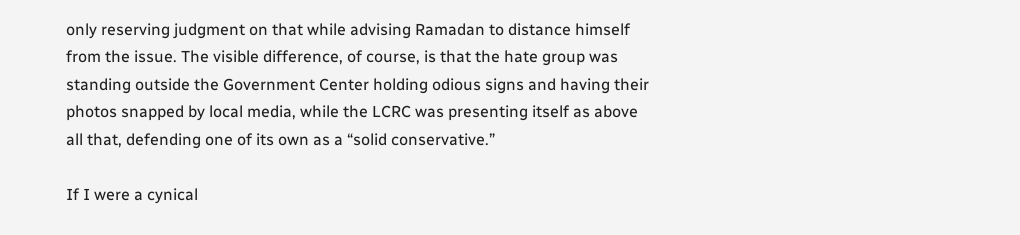only reserving judgment on that while advising Ramadan to distance himself from the issue. The visible difference, of course, is that the hate group was standing outside the Government Center holding odious signs and having their photos snapped by local media, while the LCRC was presenting itself as above all that, defending one of its own as a “solid conservative.”

If I were a cynical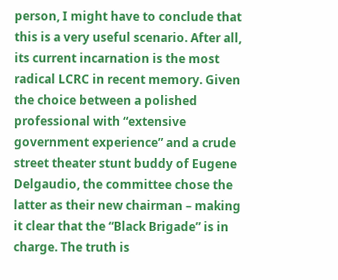person, I might have to conclude that this is a very useful scenario. After all, its current incarnation is the most radical LCRC in recent memory. Given the choice between a polished professional with “extensive government experience” and a crude street theater stunt buddy of Eugene Delgaudio, the committee chose the latter as their new chairman – making it clear that the “Black Brigade” is in charge. The truth is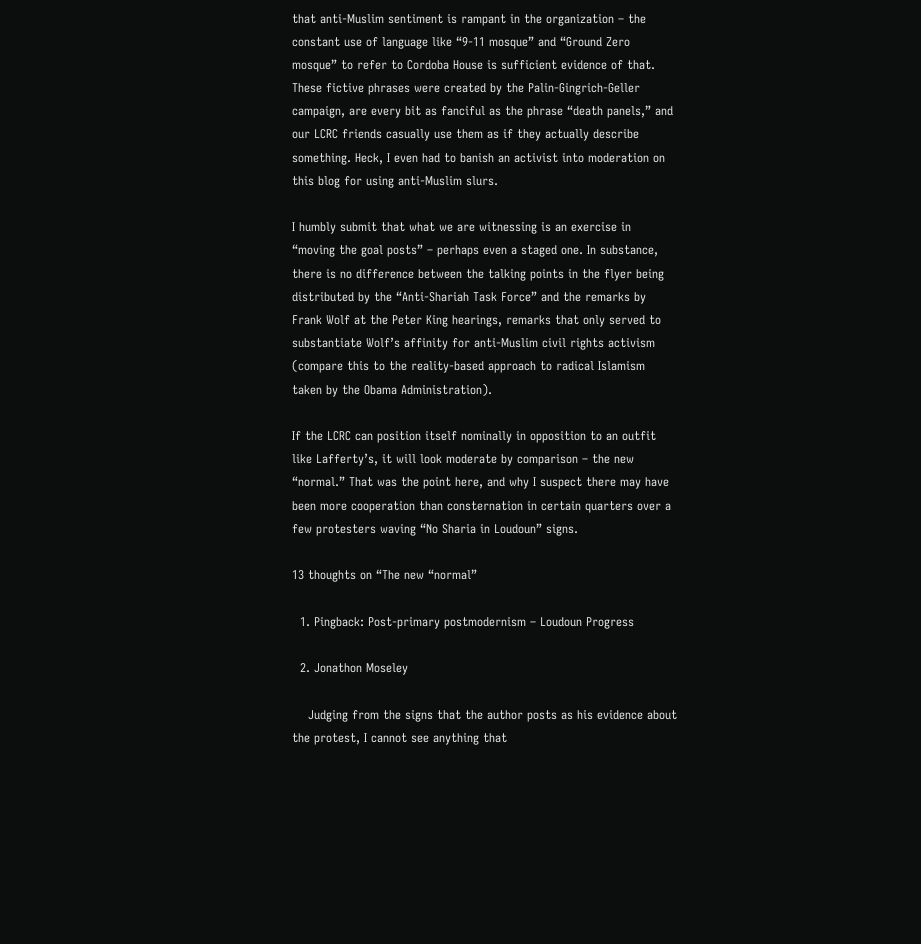that anti-Muslim sentiment is rampant in the organization – the constant use of language like “9-11 mosque” and “Ground Zero mosque” to refer to Cordoba House is sufficient evidence of that. These fictive phrases were created by the Palin-Gingrich-Geller campaign, are every bit as fanciful as the phrase “death panels,” and our LCRC friends casually use them as if they actually describe something. Heck, I even had to banish an activist into moderation on this blog for using anti-Muslim slurs.

I humbly submit that what we are witnessing is an exercise in “moving the goal posts” – perhaps even a staged one. In substance, there is no difference between the talking points in the flyer being distributed by the “Anti-Shariah Task Force” and the remarks by Frank Wolf at the Peter King hearings, remarks that only served to substantiate Wolf’s affinity for anti-Muslim civil rights activism (compare this to the reality-based approach to radical Islamism taken by the Obama Administration).

If the LCRC can position itself nominally in opposition to an outfit like Lafferty’s, it will look moderate by comparison – the new “normal.” That was the point here, and why I suspect there may have been more cooperation than consternation in certain quarters over a few protesters waving “No Sharia in Loudoun” signs.

13 thoughts on “The new “normal”

  1. Pingback: Post-primary postmodernism – Loudoun Progress

  2. Jonathon Moseley

    Judging from the signs that the author posts as his evidence about the protest, I cannot see anything that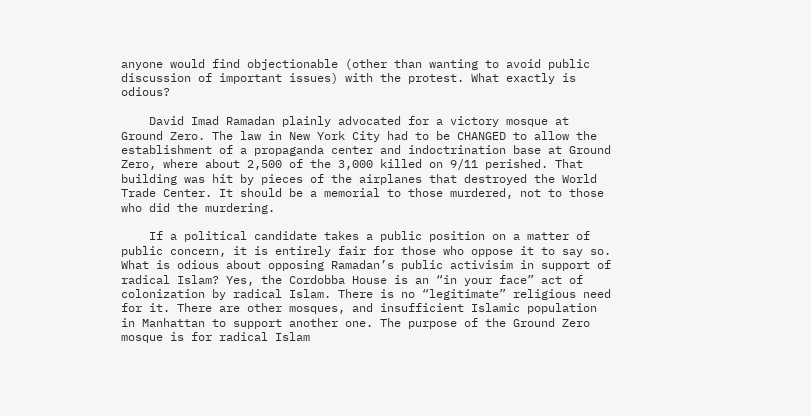anyone would find objectionable (other than wanting to avoid public discussion of important issues) with the protest. What exactly is odious?

    David Imad Ramadan plainly advocated for a victory mosque at Ground Zero. The law in New York City had to be CHANGED to allow the establishment of a propaganda center and indoctrination base at Ground Zero, where about 2,500 of the 3,000 killed on 9/11 perished. That building was hit by pieces of the airplanes that destroyed the World Trade Center. It should be a memorial to those murdered, not to those who did the murdering.

    If a political candidate takes a public position on a matter of public concern, it is entirely fair for those who oppose it to say so. What is odious about opposing Ramadan’s public activisim in support of radical Islam? Yes, the Cordobba House is an “in your face” act of colonization by radical Islam. There is no “legitimate” religious need for it. There are other mosques, and insufficient Islamic population in Manhattan to support another one. The purpose of the Ground Zero mosque is for radical Islam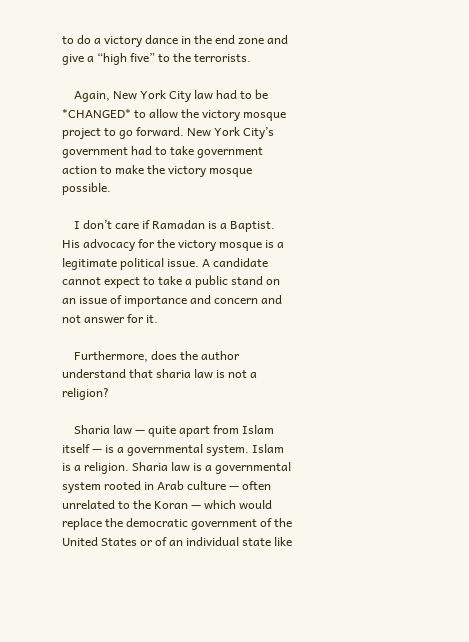to do a victory dance in the end zone and give a “high five” to the terrorists.

    Again, New York City law had to be *CHANGED* to allow the victory mosque project to go forward. New York City’s government had to take government action to make the victory mosque possible.

    I don’t care if Ramadan is a Baptist. His advocacy for the victory mosque is a legitimate political issue. A candidate cannot expect to take a public stand on an issue of importance and concern and not answer for it.

    Furthermore, does the author understand that sharia law is not a religion?

    Sharia law — quite apart from Islam itself — is a governmental system. Islam is a religion. Sharia law is a governmental system rooted in Arab culture — often unrelated to the Koran — which would replace the democratic government of the United States or of an individual state like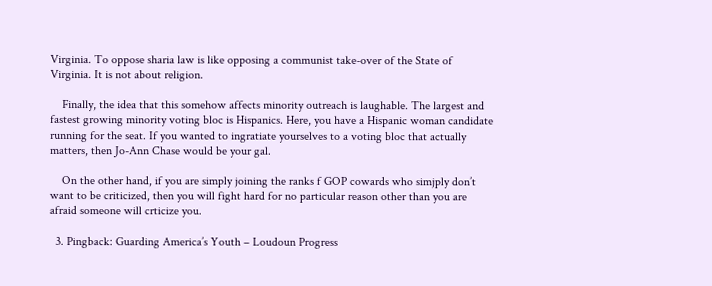Virginia. To oppose sharia law is like opposing a communist take-over of the State of Virginia. It is not about religion.

    Finally, the idea that this somehow affects minority outreach is laughable. The largest and fastest growing minority voting bloc is Hispanics. Here, you have a Hispanic woman candidate running for the seat. If you wanted to ingratiate yourselves to a voting bloc that actually matters, then Jo-Ann Chase would be your gal.

    On the other hand, if you are simply joining the ranks f GOP cowards who simjply don’t want to be criticized, then you will fight hard for no particular reason other than you are afraid someone will crticize you.

  3. Pingback: Guarding America’s Youth – Loudoun Progress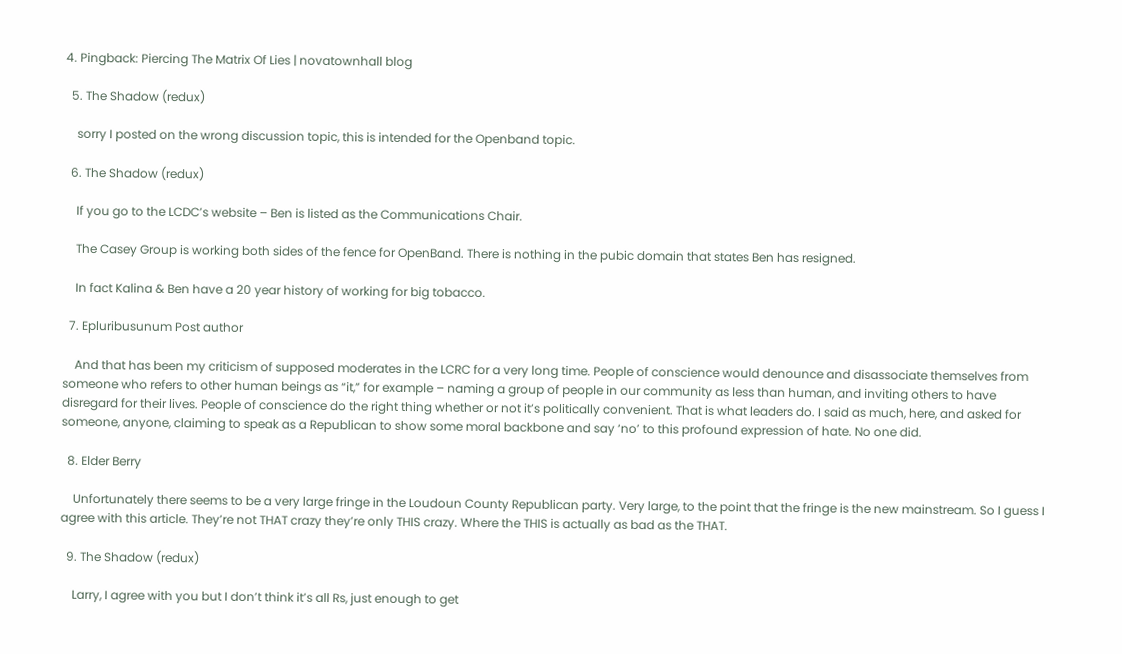4. Pingback: Piercing The Matrix Of Lies | novatownhall blog

  5. The Shadow (redux)

    sorry I posted on the wrong discussion topic, this is intended for the Openband topic.

  6. The Shadow (redux)

    If you go to the LCDC’s website – Ben is listed as the Communications Chair.

    The Casey Group is working both sides of the fence for OpenBand. There is nothing in the pubic domain that states Ben has resigned.

    In fact Kalina & Ben have a 20 year history of working for big tobacco.

  7. Epluribusunum Post author

    And that has been my criticism of supposed moderates in the LCRC for a very long time. People of conscience would denounce and disassociate themselves from someone who refers to other human beings as “it,” for example – naming a group of people in our community as less than human, and inviting others to have disregard for their lives. People of conscience do the right thing whether or not it’s politically convenient. That is what leaders do. I said as much, here, and asked for someone, anyone, claiming to speak as a Republican to show some moral backbone and say ‘no’ to this profound expression of hate. No one did.

  8. Elder Berry

    Unfortunately there seems to be a very large fringe in the Loudoun County Republican party. Very large, to the point that the fringe is the new mainstream. So I guess I agree with this article. They’re not THAT crazy they’re only THIS crazy. Where the THIS is actually as bad as the THAT.

  9. The Shadow (redux)

    Larry, I agree with you but I don’t think it’s all Rs, just enough to get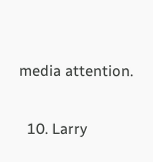media attention.

  10. Larry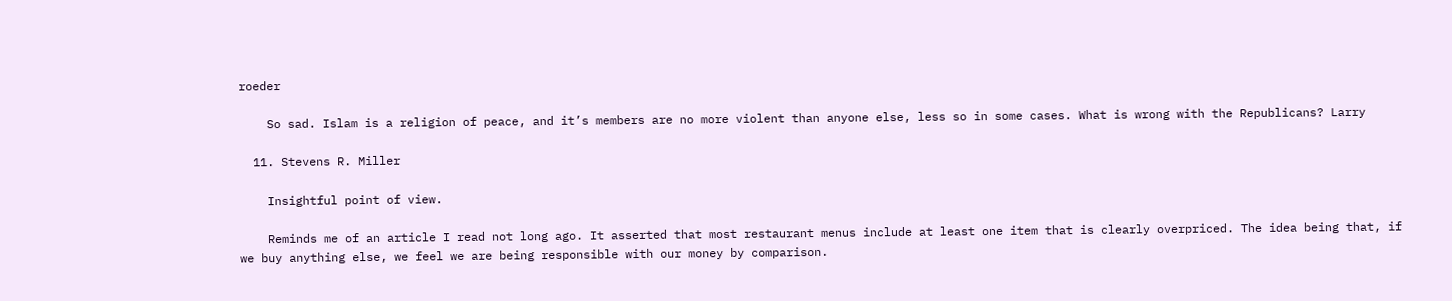roeder

    So sad. Islam is a religion of peace, and it’s members are no more violent than anyone else, less so in some cases. What is wrong with the Republicans? Larry

  11. Stevens R. Miller

    Insightful point of view.

    Reminds me of an article I read not long ago. It asserted that most restaurant menus include at least one item that is clearly overpriced. The idea being that, if we buy anything else, we feel we are being responsible with our money by comparison.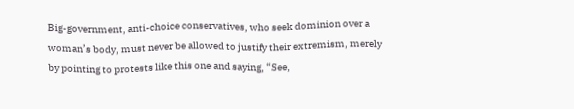Big-government, anti-choice conservatives, who seek dominion over a woman’s body, must never be allowed to justify their extremism, merely by pointing to protests like this one and saying, “See,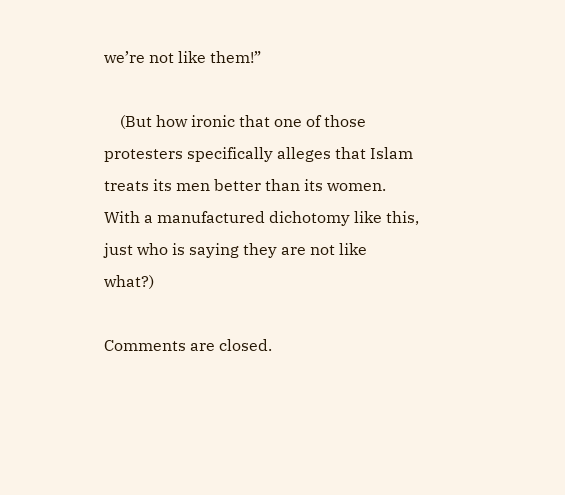we’re not like them!”

    (But how ironic that one of those protesters specifically alleges that Islam treats its men better than its women. With a manufactured dichotomy like this, just who is saying they are not like what?)

Comments are closed.